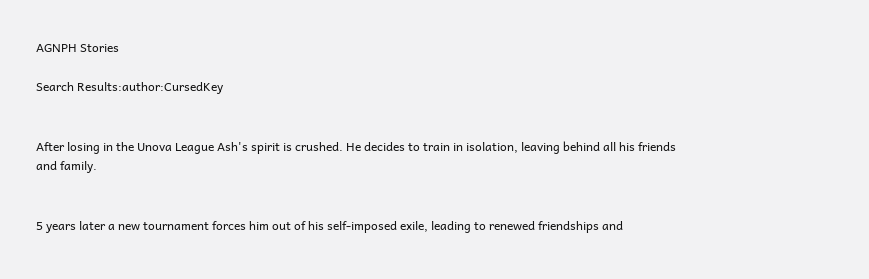AGNPH Stories

Search Results:author:CursedKey


After losing in the Unova League Ash's spirit is crushed. He decides to train in isolation, leaving behind all his friends and family.


5 years later a new tournament forces him out of his self-imposed exile, leading to renewed friendships and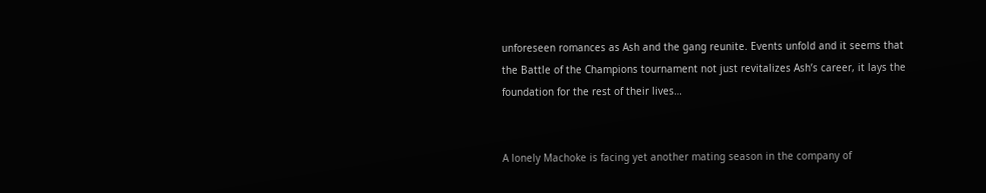unforeseen romances as Ash and the gang reunite. Events unfold and it seems that the Battle of the Champions tournament not just revitalizes Ash’s career, it lays the foundation for the rest of their lives…


A lonely Machoke is facing yet another mating season in the company of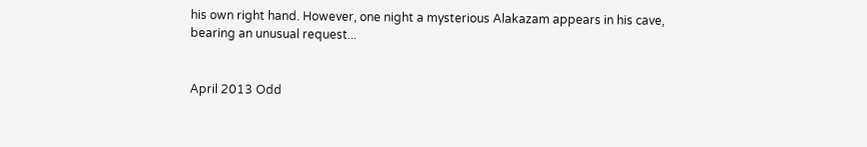his own right hand. However, one night a mysterious Alakazam appears in his cave, bearing an unusual request...


April 2013 Odd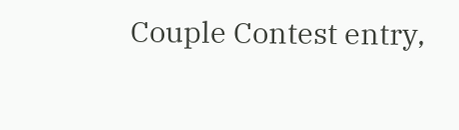Couple Contest entry,